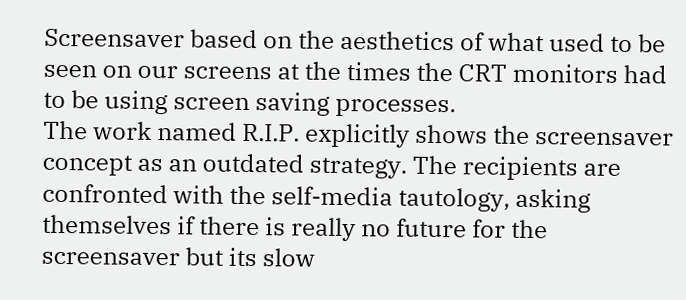Screensaver based on the aesthetics of what used to be seen on our screens at the times the CRT monitors had to be using screen saving processes.
The work named R.I.P. explicitly shows the screensaver concept as an outdated strategy. The recipients are confronted with the self-media tautology, asking themselves if there is really no future for the screensaver but its slow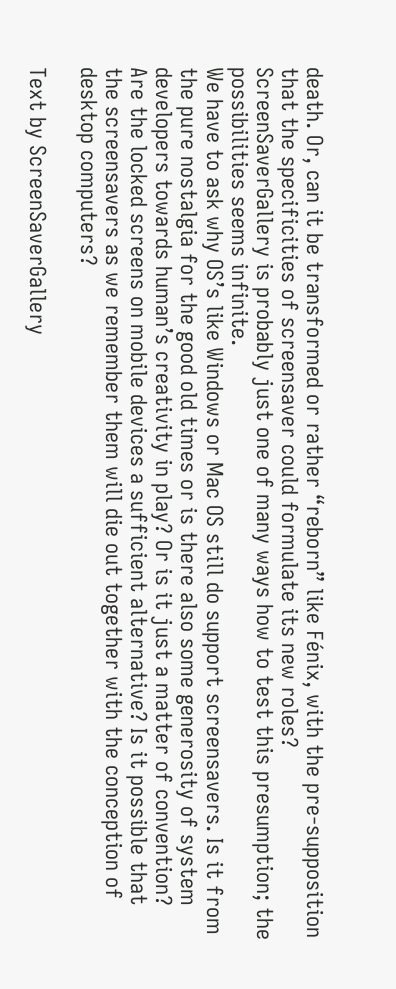death. Or, can it be transformed or rather “reborn” like Fénix, with the pre-supposition that the specificities of screensaver could formulate its new roles? ScreenSaverGallery is probably just one of many ways how to test this presumption; the possibilities seems infinite.
We have to ask why OS’s like Windows or Mac OS still do support screensavers. Is it from the pure nostalgia for the good old times or is there also some generosity of system developers towards human’s creativity in play? Or is it just a matter of convention? Are the locked screens on mobile devices a sufficient alternative? Is it possible that the screensavers as we remember them will die out together with the conception of desktop computers?

Text by ScreenSaverGallery